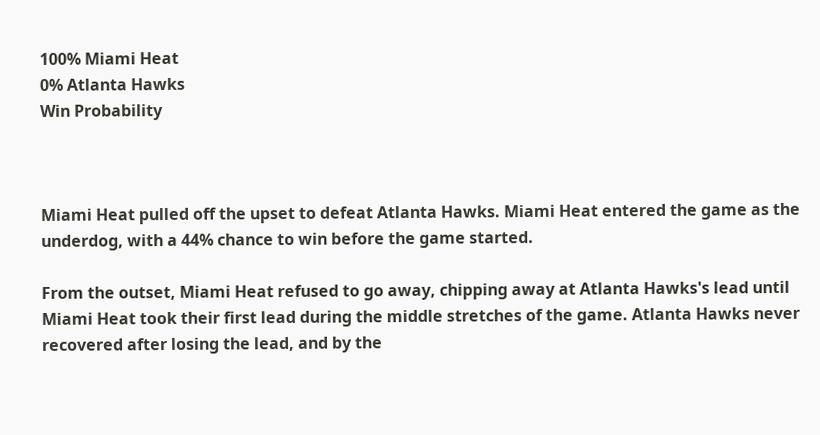100% Miami Heat
0% Atlanta Hawks
Win Probability



Miami Heat pulled off the upset to defeat Atlanta Hawks. Miami Heat entered the game as the underdog, with a 44% chance to win before the game started.

From the outset, Miami Heat refused to go away, chipping away at Atlanta Hawks's lead until Miami Heat took their first lead during the middle stretches of the game. Atlanta Hawks never recovered after losing the lead, and by the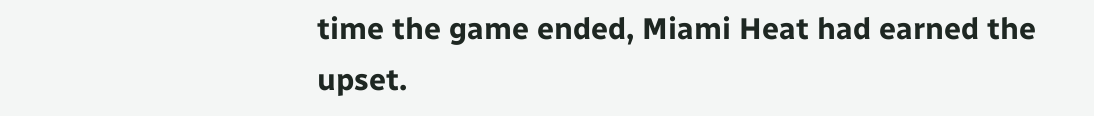time the game ended, Miami Heat had earned the upset.